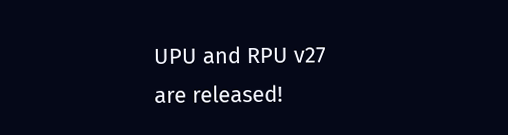UPU and RPU v27 are released!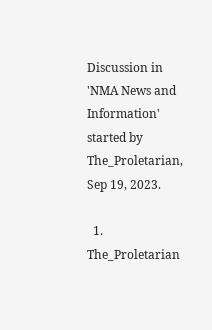Discussion in 'NMA News and Information' started by The_Proletarian, Sep 19, 2023.

  1. The_Proletarian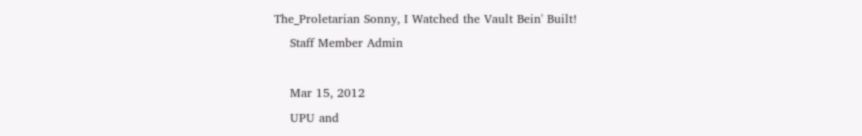The_Proletarian Sonny, I Watched the Vault Bein' Built!
    Staff Member Admin

    Mar 15, 2012
    UPU and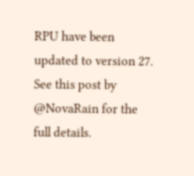RPU have been updated to version 27. See this post by @NovaRain for the full details.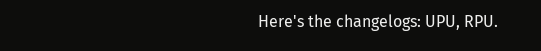Here's the changelogs: UPU, RPU.